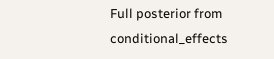Full posterior from conditional_effects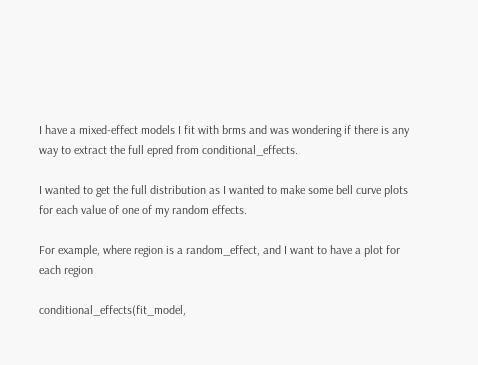I have a mixed-effect models I fit with brms and was wondering if there is any way to extract the full epred from conditional_effects.

I wanted to get the full distribution as I wanted to make some bell curve plots for each value of one of my random effects.

For example, where region is a random_effect, and I want to have a plot for each region

conditional_effects(fit_model,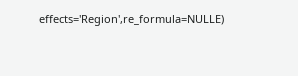effects='Region',re_formula=NULLE)